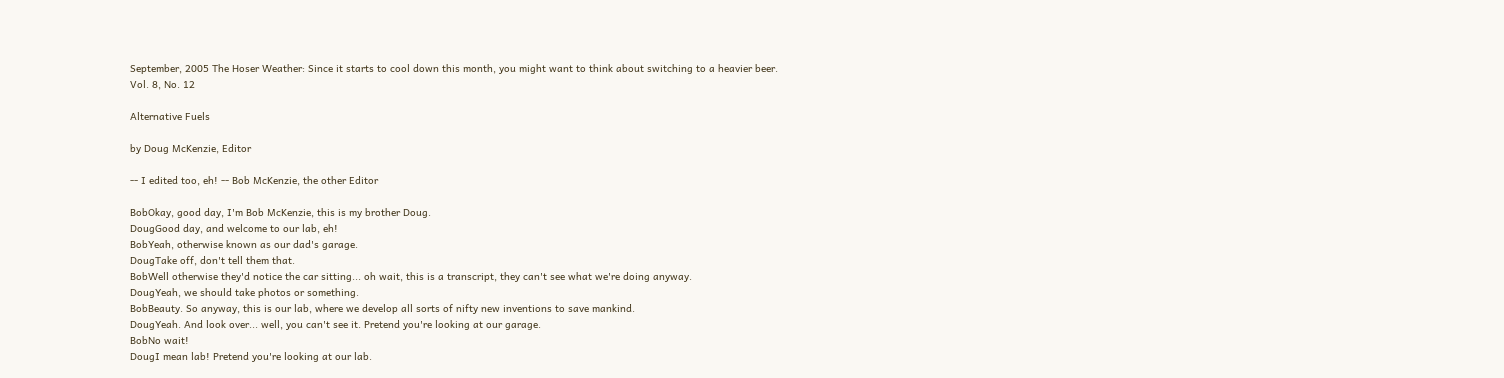September, 2005 The Hoser Weather: Since it starts to cool down this month, you might want to think about switching to a heavier beer.
Vol. 8, No. 12

Alternative Fuels

by Doug McKenzie, Editor

-- I edited too, eh! -- Bob McKenzie, the other Editor

BobOkay, good day, I'm Bob McKenzie, this is my brother Doug.
DougGood day, and welcome to our lab, eh!
BobYeah, otherwise known as our dad's garage.
DougTake off, don't tell them that.
BobWell otherwise they'd notice the car sitting... oh wait, this is a transcript, they can't see what we're doing anyway.
DougYeah, we should take photos or something.
BobBeauty. So anyway, this is our lab, where we develop all sorts of nifty new inventions to save mankind.
DougYeah. And look over... well, you can't see it. Pretend you're looking at our garage.
BobNo wait!
DougI mean lab! Pretend you're looking at our lab.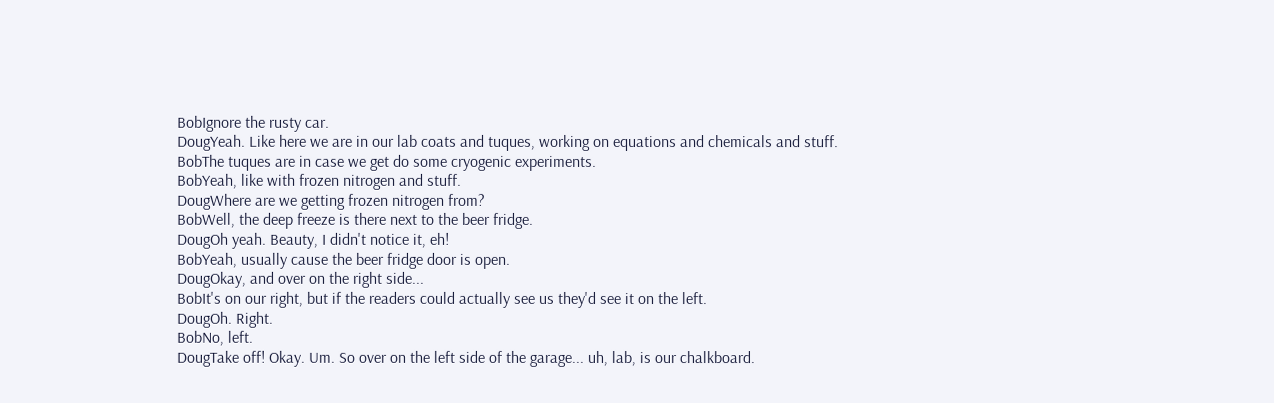BobIgnore the rusty car.
DougYeah. Like here we are in our lab coats and tuques, working on equations and chemicals and stuff.
BobThe tuques are in case we get do some cryogenic experiments.
BobYeah, like with frozen nitrogen and stuff.
DougWhere are we getting frozen nitrogen from?
BobWell, the deep freeze is there next to the beer fridge.
DougOh yeah. Beauty, I didn't notice it, eh!
BobYeah, usually cause the beer fridge door is open.
DougOkay, and over on the right side...
BobIt's on our right, but if the readers could actually see us they'd see it on the left.
DougOh. Right.
BobNo, left.
DougTake off! Okay. Um. So over on the left side of the garage... uh, lab, is our chalkboard.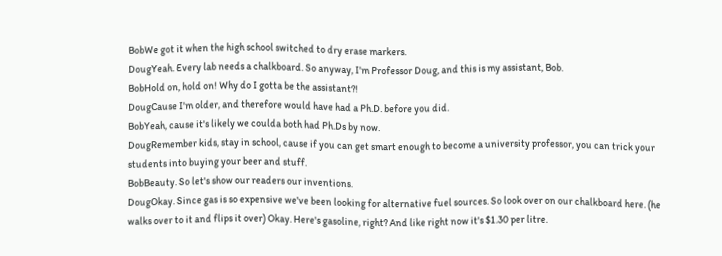BobWe got it when the high school switched to dry erase markers.
DougYeah. Every lab needs a chalkboard. So anyway, I'm Professor Doug, and this is my assistant, Bob.
BobHold on, hold on! Why do I gotta be the assistant?!
DougCause I'm older, and therefore would have had a Ph.D. before you did.
BobYeah, cause it's likely we coulda both had Ph.Ds by now.
DougRemember kids, stay in school, cause if you can get smart enough to become a university professor, you can trick your students into buying your beer and stuff.
BobBeauty. So let's show our readers our inventions.
DougOkay. Since gas is so expensive we've been looking for alternative fuel sources. So look over on our chalkboard here. (he walks over to it and flips it over) Okay. Here's gasoline, right? And like right now it's $1.30 per litre.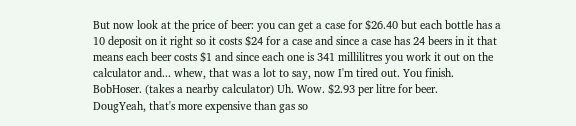But now look at the price of beer: you can get a case for $26.40 but each bottle has a 10 deposit on it right so it costs $24 for a case and since a case has 24 beers in it that means each beer costs $1 and since each one is 341 millilitres you work it out on the calculator and... whew, that was a lot to say, now I'm tired out. You finish.
BobHoser. (takes a nearby calculator) Uh. Wow. $2.93 per litre for beer.
DougYeah, that's more expensive than gas so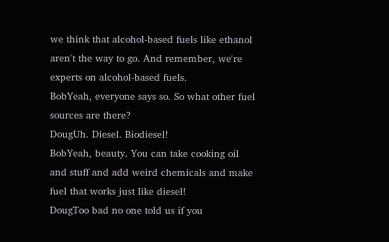we think that alcohol-based fuels like ethanol aren't the way to go. And remember, we're experts on alcohol-based fuels.
BobYeah, everyone says so. So what other fuel sources are there?
DougUh. Diesel. Biodiesel!
BobYeah, beauty. You can take cooking oil and stuff and add weird chemicals and make fuel that works just like diesel!
DougToo bad no one told us if you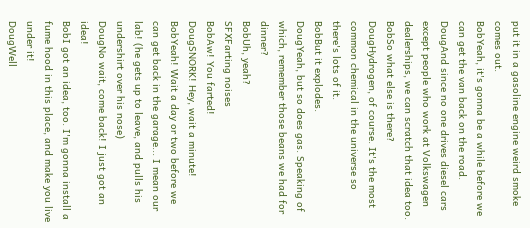put it in a gasoline engine weird smoke comes out.
BobYeah, it's gonna be a while before we can get the van back on the road.
DougAnd since no one drives diesel cars except people who work at Volkswagen dealerships, we can scratch that idea too.
BobSo what else is there?
DougHydrogen, of course. It's the most common chemical in the universe so there's lots of it.
BobBut it explodes.
DougYeah, but so does gas. Speaking of which, remember those beans we had for dinner?
BobUh, yeah?
SFXFarting noises
BobAw! You farted!
DougSNORK! Hey, wait a minute!
BobYeah! Wait a day or two before we can get back in the garage... I mean our lab! (he gets up to leave, and pulls his undershirt over his nose)
DougNo wait, come back! I just got an idea!
BobI got an idea, too. I'm gonna install a fume hood in this place, and make you live under it!
DougWell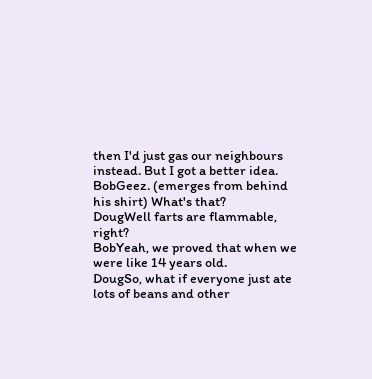then I'd just gas our neighbours instead. But I got a better idea.
BobGeez. (emerges from behind his shirt) What's that?
DougWell farts are flammable, right?
BobYeah, we proved that when we were like 14 years old.
DougSo, what if everyone just ate lots of beans and other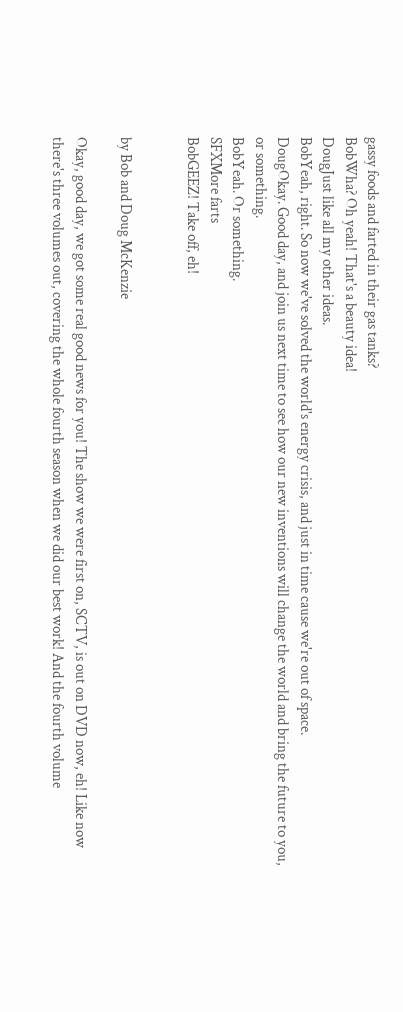gassy foods and farted in their gas tanks?
BobWha? Oh yeah! That's a beauty idea!
DougJust like all my other ideas.
BobYeah, right. So now we've solved the world's energy crisis, and just in time cause we're out of space.
DougOkay. Good day, and join us next time to see how our new inventions will change the world and bring the future to you, or something.
BobYeah. Or something.
SFXMore farts
BobGEEZ! Take off, eh!


by Bob and Doug McKenzie

Okay, good day, we got some real good news for you! The show we were first on, SCTV, is out on DVD now, eh! Like now there's three volumes out, covering the whole fourth season when we did our best work! And the fourth volume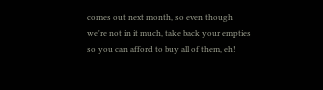comes out next month, so even though we're not in it much, take back your empties so you can afford to buy all of them, eh!